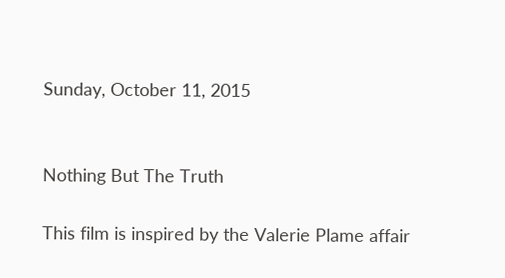Sunday, October 11, 2015


Nothing But The Truth

This film is inspired by the Valerie Plame affair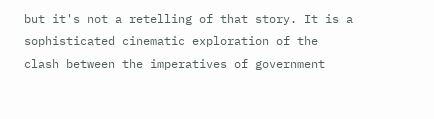but it's not a retelling of that story. It is a sophisticated cinematic exploration of the clash between the imperatives of government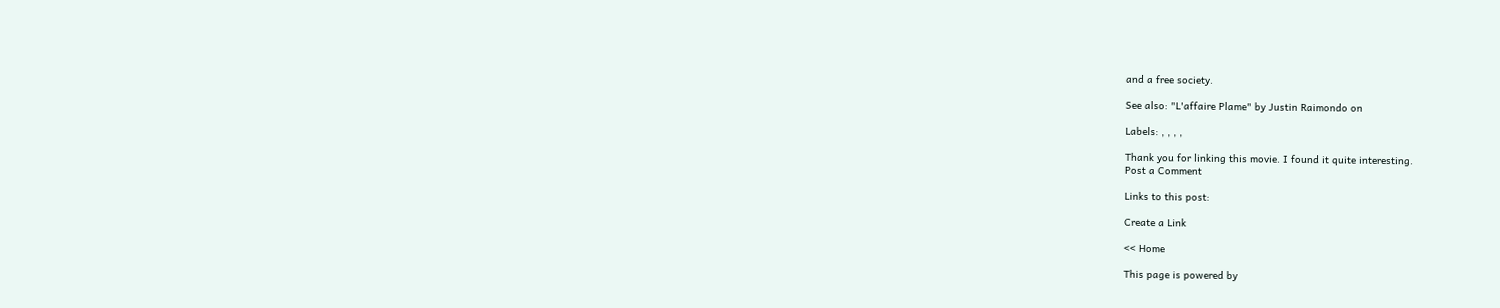and a free society.

See also: "L'affaire Plame" by Justin Raimondo on

Labels: , , , ,

Thank you for linking this movie. I found it quite interesting.
Post a Comment

Links to this post:

Create a Link

<< Home

This page is powered by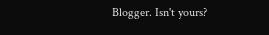Blogger. Isn't yours?